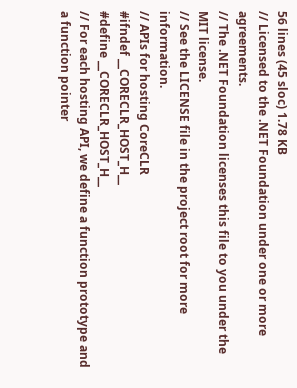56 lines (45 sloc) 1.78 KB
// Licensed to the .NET Foundation under one or more agreements.
// The .NET Foundation licenses this file to you under the MIT license.
// See the LICENSE file in the project root for more information.
// APIs for hosting CoreCLR
#ifndef __CORECLR_HOST_H__
#define __CORECLR_HOST_H__
// For each hosting API, we define a function prototype and a function pointer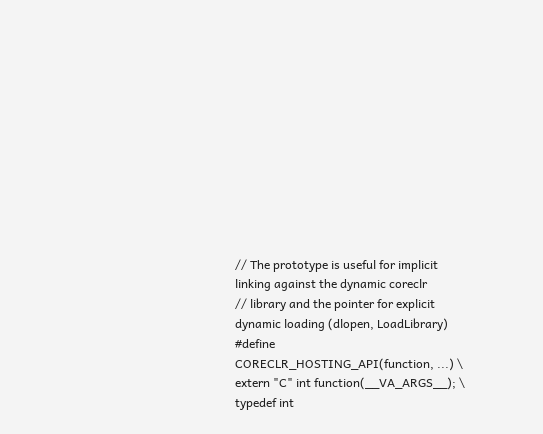// The prototype is useful for implicit linking against the dynamic coreclr
// library and the pointer for explicit dynamic loading (dlopen, LoadLibrary)
#define CORECLR_HOSTING_API(function, ...) \
extern "C" int function(__VA_ARGS__); \
typedef int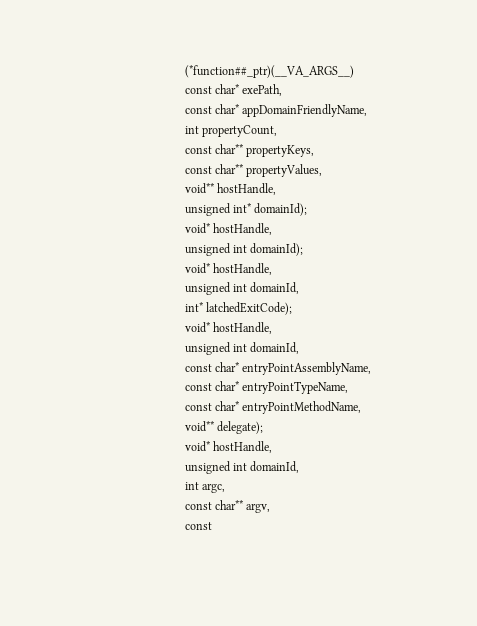(*function##_ptr)(__VA_ARGS__)
const char* exePath,
const char* appDomainFriendlyName,
int propertyCount,
const char** propertyKeys,
const char** propertyValues,
void** hostHandle,
unsigned int* domainId);
void* hostHandle,
unsigned int domainId);
void* hostHandle,
unsigned int domainId,
int* latchedExitCode);
void* hostHandle,
unsigned int domainId,
const char* entryPointAssemblyName,
const char* entryPointTypeName,
const char* entryPointMethodName,
void** delegate);
void* hostHandle,
unsigned int domainId,
int argc,
const char** argv,
const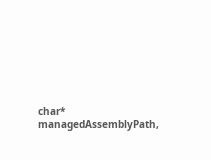char* managedAssemblyPath,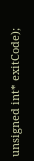unsigned int* exitCode);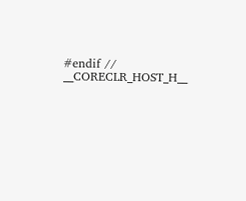#endif // __CORECLR_HOST_H__